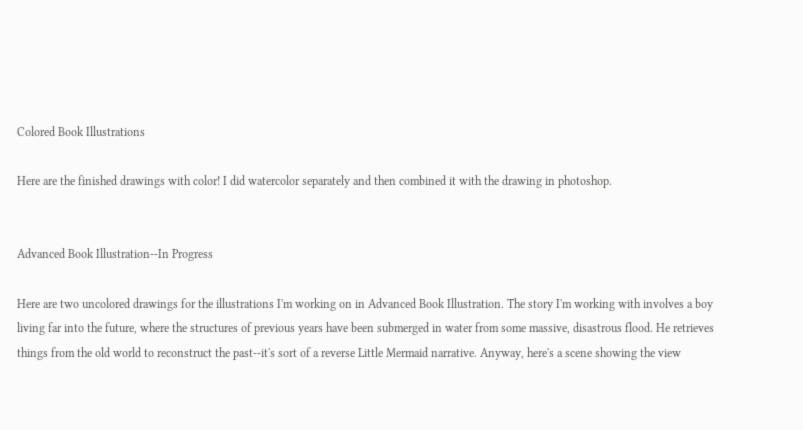Colored Book Illustrations

Here are the finished drawings with color! I did watercolor separately and then combined it with the drawing in photoshop.


Advanced Book Illustration--In Progress

Here are two uncolored drawings for the illustrations I'm working on in Advanced Book Illustration. The story I'm working with involves a boy living far into the future, where the structures of previous years have been submerged in water from some massive, disastrous flood. He retrieves things from the old world to reconstruct the past--it's sort of a reverse Little Mermaid narrative. Anyway, here's a scene showing the view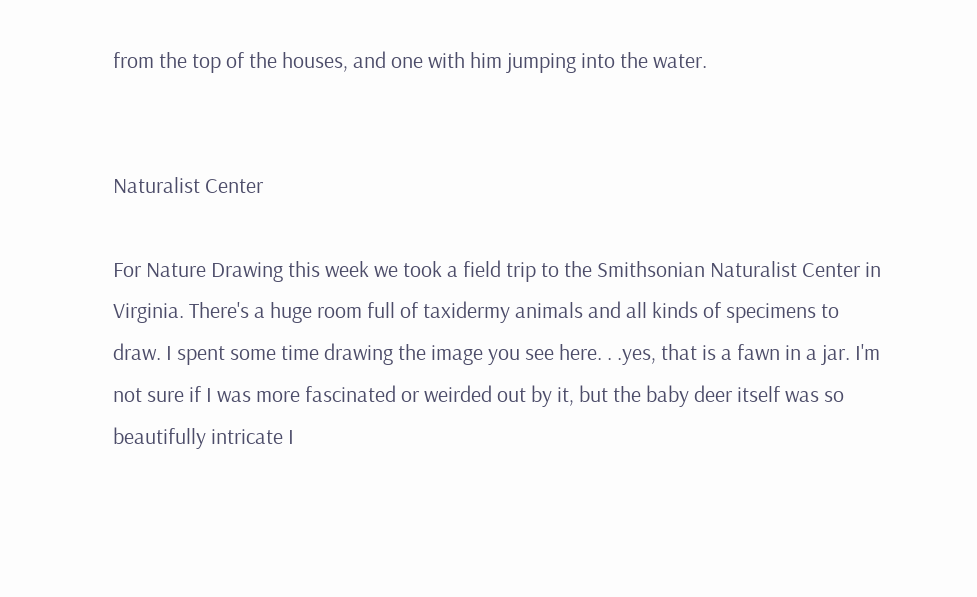from the top of the houses, and one with him jumping into the water.


Naturalist Center

For Nature Drawing this week we took a field trip to the Smithsonian Naturalist Center in Virginia. There's a huge room full of taxidermy animals and all kinds of specimens to draw. I spent some time drawing the image you see here. . .yes, that is a fawn in a jar. I'm not sure if I was more fascinated or weirded out by it, but the baby deer itself was so beautifully intricate I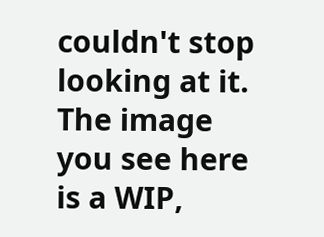couldn't stop looking at it. The image you see here is a WIP,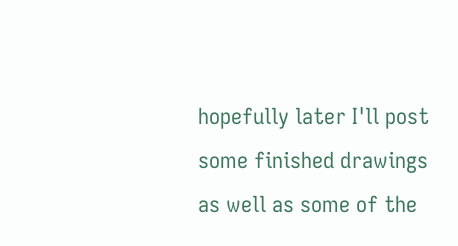hopefully later I'll post some finished drawings as well as some of the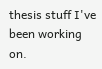thesis stuff I've been working on.